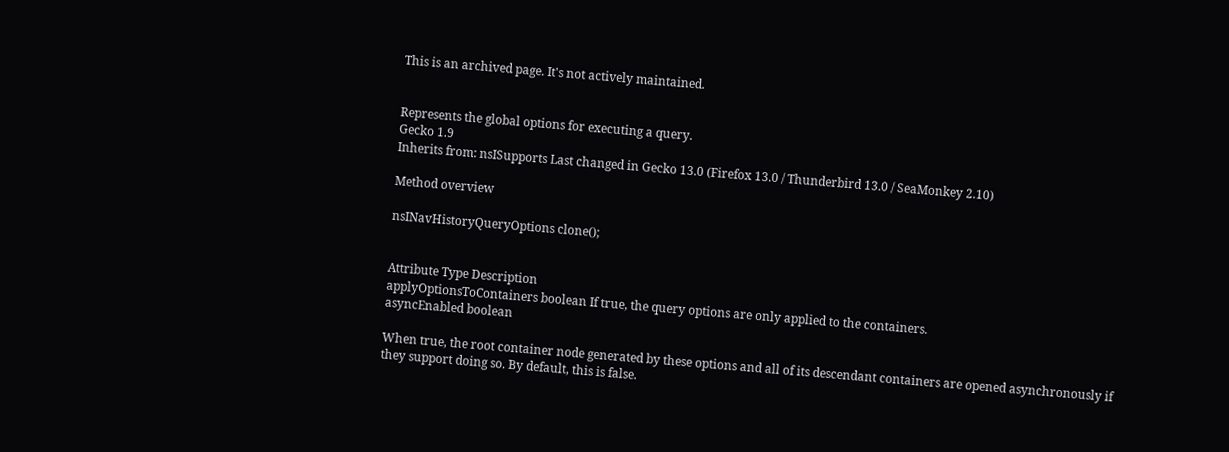This is an archived page. It's not actively maintained.


Represents the global options for executing a query.
Gecko 1.9
Inherits from: nsISupports Last changed in Gecko 13.0 (Firefox 13.0 / Thunderbird 13.0 / SeaMonkey 2.10)

Method overview

nsINavHistoryQueryOptions clone();


Attribute Type Description
applyOptionsToContainers boolean If true, the query options are only applied to the containers.
asyncEnabled boolean

When true, the root container node generated by these options and all of its descendant containers are opened asynchronously if they support doing so. By default, this is false.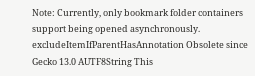Note: Currently, only bookmark folder containers support being opened asynchronously.
excludeItemIfParentHasAnnotation Obsolete since Gecko 13.0 AUTF8String This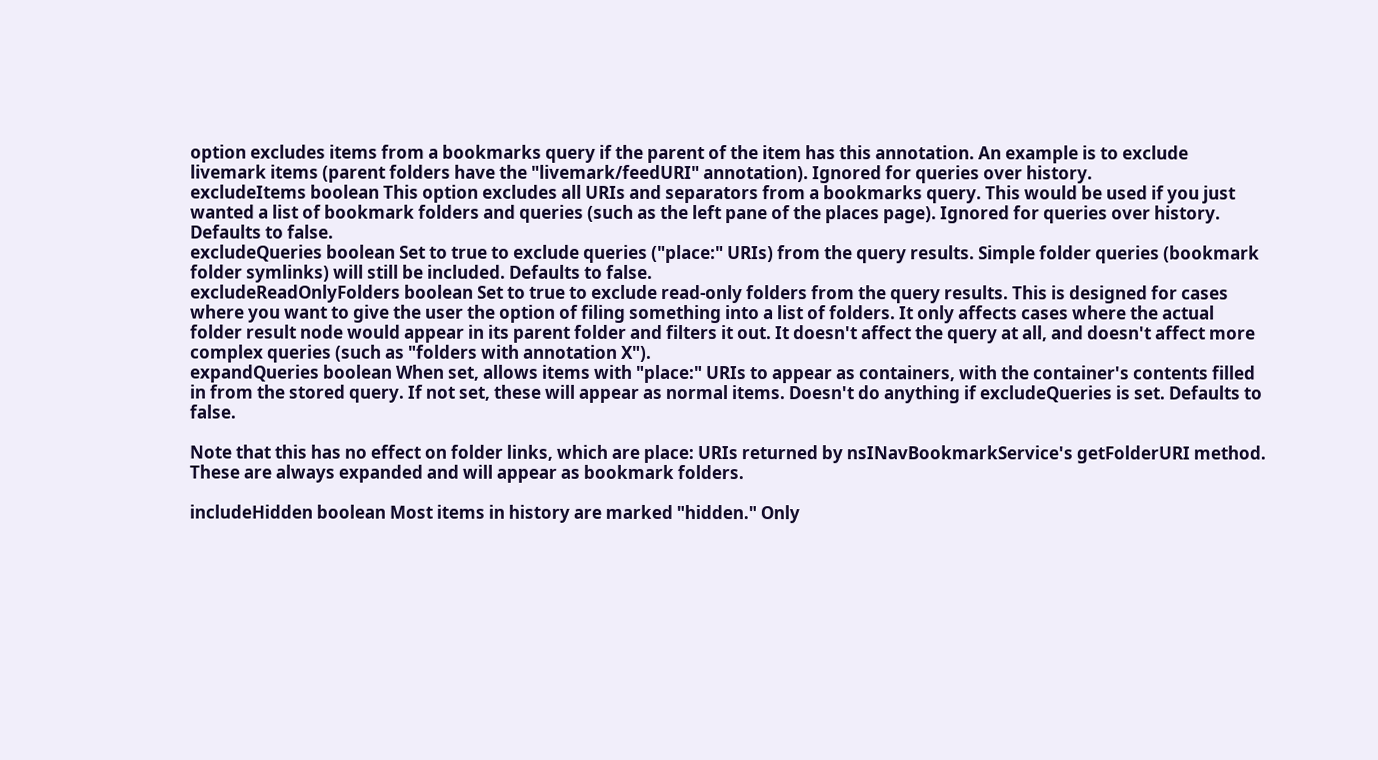option excludes items from a bookmarks query if the parent of the item has this annotation. An example is to exclude livemark items (parent folders have the "livemark/feedURI" annotation). Ignored for queries over history.
excludeItems boolean This option excludes all URIs and separators from a bookmarks query. This would be used if you just wanted a list of bookmark folders and queries (such as the left pane of the places page). Ignored for queries over history. Defaults to false.
excludeQueries boolean Set to true to exclude queries ("place:" URIs) from the query results. Simple folder queries (bookmark folder symlinks) will still be included. Defaults to false.
excludeReadOnlyFolders boolean Set to true to exclude read-only folders from the query results. This is designed for cases where you want to give the user the option of filing something into a list of folders. It only affects cases where the actual folder result node would appear in its parent folder and filters it out. It doesn't affect the query at all, and doesn't affect more complex queries (such as "folders with annotation X").
expandQueries boolean When set, allows items with "place:" URIs to appear as containers, with the container's contents filled in from the stored query. If not set, these will appear as normal items. Doesn't do anything if excludeQueries is set. Defaults to false.

Note that this has no effect on folder links, which are place: URIs returned by nsINavBookmarkService's getFolderURI method. These are always expanded and will appear as bookmark folders.

includeHidden boolean Most items in history are marked "hidden." Only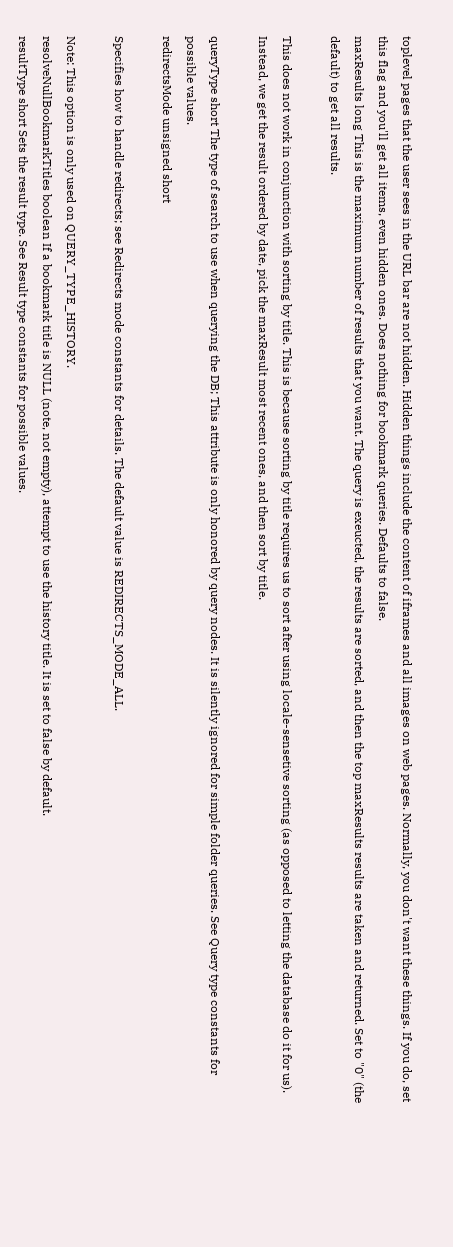toplevel pages that the user sees in the URL bar are not hidden. Hidden things include the content of iframes and all images on web pages. Normally, you don't want these things. If you do, set this flag and you'll get all items, even hidden ones. Does nothing for bookmark queries. Defaults to false.
maxResults long This is the maximum number of results that you want. The query is exeucted, the results are sorted, and then the top maxResults results are taken and returned. Set to "0" (the default) to get all results.

This does not work in conjunction with sorting by title. This is because sorting by title requires us to sort after using locale-sensetive sorting (as opposed to letting the database do it for us). Instead, we get the result ordered by date, pick the maxResult most recent ones, and then sort by title.

queryType short The type of search to use when querying the DB; This attribute is only honored by query nodes. It is silently ignored for simple folder queries. See Query type constants for possible values.
redirectsMode unsigned short

Specifies how to handle redirects; see Redirects mode constants for details. The default value is REDIRECTS_MODE_ALL.

Note: This option is only used on QUERY_TYPE_HISTORY.
resolveNullBookmarkTitles boolean If a bookmark title is NULL (note, not empty), attempt to use the history title. It is set to false by default.
resultType short Sets the result type. See Result type constants for possible values.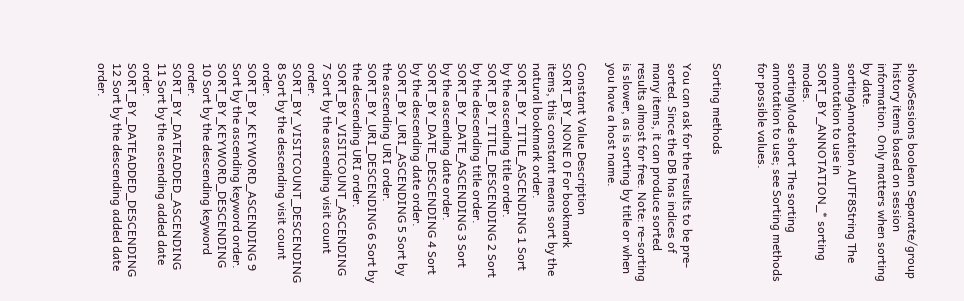showSessions boolean Separate/group history items based on session information. Only matters when sorting by date.
sortingAnnotation AUTF8String The annotation to use in SORT_BY_ANNOTATION_* sorting modes.
sortingMode short The sorting annotation to use; see Sorting methods for possible values.


Sorting methods

You can ask for the results to be pre-sorted. Since the DB has indices of many items, it can produce sorted results almost for free. Note: re-sorting is slower, as is sorting by title or when you have a host name.

Constant Value Description
SORT_BY_NONE 0 For bookmark items, this constant means sort by the natural bookmark order.
SORT_BY_TITLE_ASCENDING 1 Sort by the ascending title order.
SORT_BY_TITLE_DESCENDING 2 Sort by the descending title order.
SORT_BY_DATE_ASCENDING 3 Sort by the ascending date order.
SORT_BY_DATE_DESCENDING 4 Sort by the descending date order.
SORT_BY_URI_ASCENDING 5 Sort by the ascending URI order.
SORT_BY_URI_DESCENDING 6 Sort by the descending URI order.
SORT_BY_VISITCOUNT_ASCENDING 7 Sort by the ascending visit count order.
SORT_BY_VISITCOUNT_DESCENDING 8 Sort by the descending visit count order.
SORT_BY_KEYWORD_ASCENDING 9 Sort by the ascending keyword order.
SORT_BY_KEYWORD_DESCENDING 10 Sort by the descending keyword order.
SORT_BY_DATEADDED_ASCENDING 11 Sort by the ascending added date order.
SORT_BY_DATEADDED_DESCENDING 12 Sort by the descending added date order.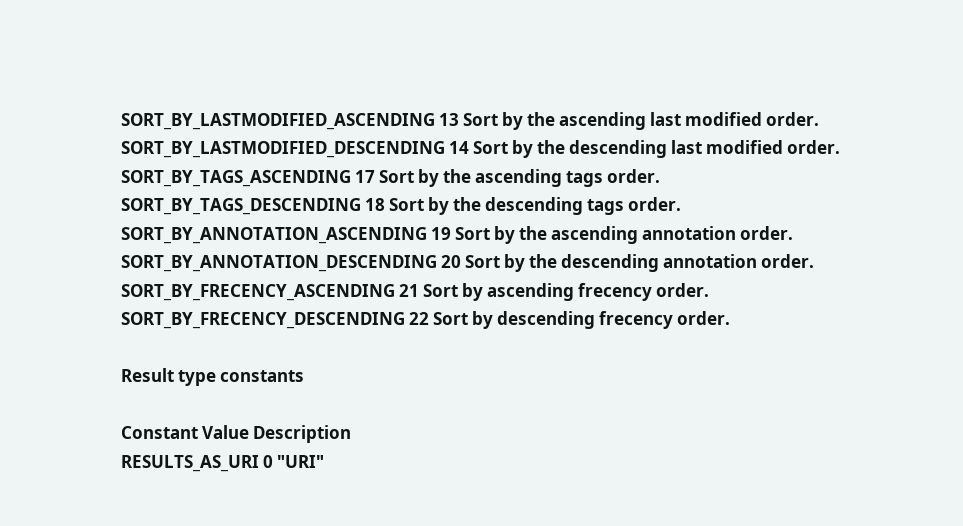SORT_BY_LASTMODIFIED_ASCENDING 13 Sort by the ascending last modified order.
SORT_BY_LASTMODIFIED_DESCENDING 14 Sort by the descending last modified order.
SORT_BY_TAGS_ASCENDING 17 Sort by the ascending tags order.
SORT_BY_TAGS_DESCENDING 18 Sort by the descending tags order.
SORT_BY_ANNOTATION_ASCENDING 19 Sort by the ascending annotation order.
SORT_BY_ANNOTATION_DESCENDING 20 Sort by the descending annotation order.
SORT_BY_FRECENCY_ASCENDING 21 Sort by ascending frecency order.
SORT_BY_FRECENCY_DESCENDING 22 Sort by descending frecency order.

Result type constants

Constant Value Description
RESULTS_AS_URI 0 "URI"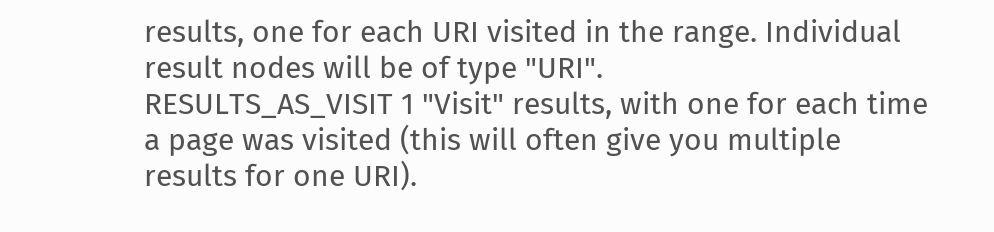results, one for each URI visited in the range. Individual result nodes will be of type "URI".
RESULTS_AS_VISIT 1 "Visit" results, with one for each time a page was visited (this will often give you multiple results for one URI).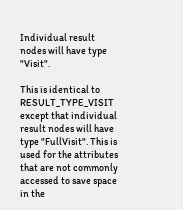Individual result nodes will have type "Visit".

This is identical to RESULT_TYPE_VISIT except that individual result nodes will have type "FullVisit". This is used for the attributes that are not commonly accessed to save space in the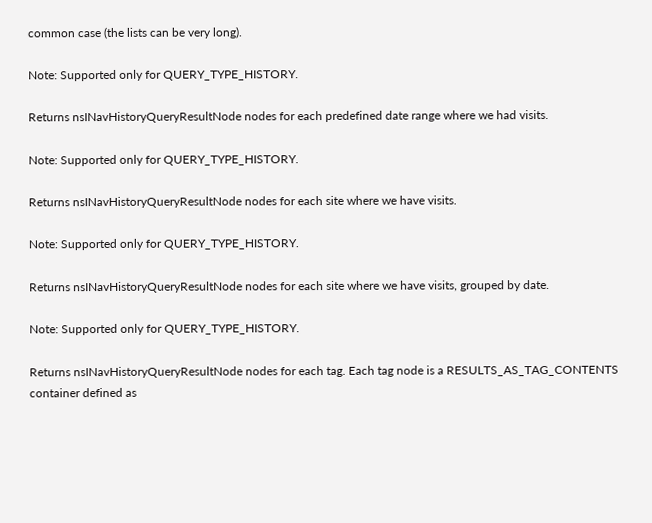common case (the lists can be very long).

Note: Supported only for QUERY_TYPE_HISTORY.

Returns nsINavHistoryQueryResultNode nodes for each predefined date range where we had visits.

Note: Supported only for QUERY_TYPE_HISTORY.

Returns nsINavHistoryQueryResultNode nodes for each site where we have visits.

Note: Supported only for QUERY_TYPE_HISTORY.

Returns nsINavHistoryQueryResultNode nodes for each site where we have visits, grouped by date.

Note: Supported only for QUERY_TYPE_HISTORY.

Returns nsINavHistoryQueryResultNode nodes for each tag. Each tag node is a RESULTS_AS_TAG_CONTENTS container defined as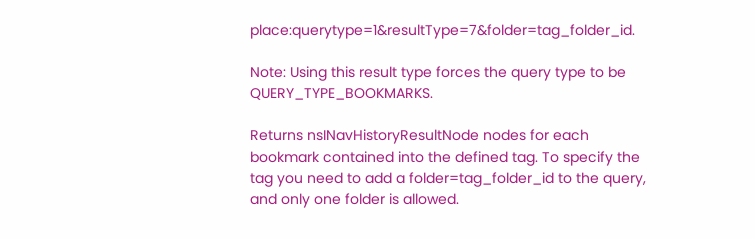place:querytype=1&resultType=7&folder=tag_folder_id.

Note: Using this result type forces the query type to be QUERY_TYPE_BOOKMARKS.

Returns nsINavHistoryResultNode nodes for each bookmark contained into the defined tag. To specify the tag you need to add a folder=tag_folder_id to the query, and only one folder is allowed.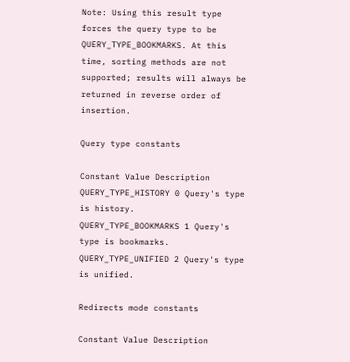Note: Using this result type forces the query type to be QUERY_TYPE_BOOKMARKS. At this time, sorting methods are not supported; results will always be returned in reverse order of insertion.

Query type constants

Constant Value Description
QUERY_TYPE_HISTORY 0 Query's type is history.
QUERY_TYPE_BOOKMARKS 1 Query's type is bookmarks.
QUERY_TYPE_UNIFIED 2 Query's type is unified.

Redirects mode constants

Constant Value Description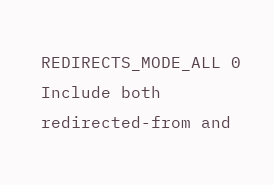REDIRECTS_MODE_ALL 0 Include both redirected-from and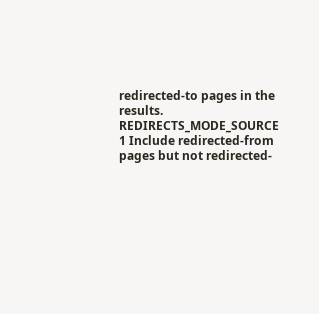redirected-to pages in the results.
REDIRECTS_MODE_SOURCE 1 Include redirected-from pages but not redirected-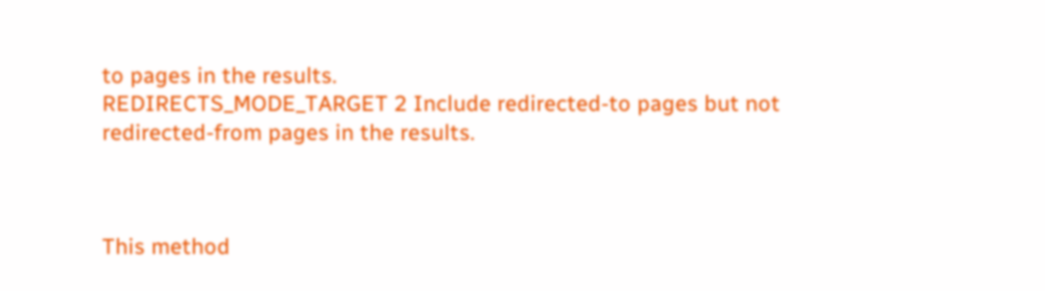to pages in the results.
REDIRECTS_MODE_TARGET 2 Include redirected-to pages but not redirected-from pages in the results.



This method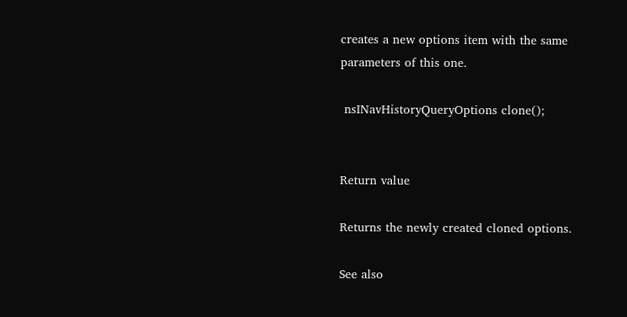creates a new options item with the same parameters of this one.

 nsINavHistoryQueryOptions clone();


Return value

Returns the newly created cloned options.

See also